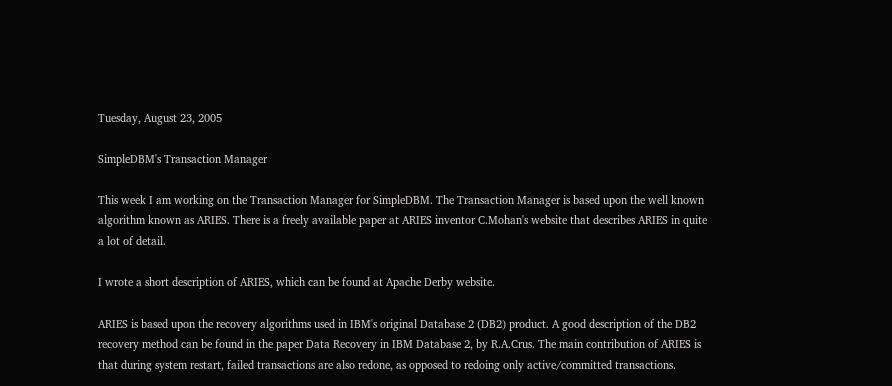Tuesday, August 23, 2005

SimpleDBM's Transaction Manager

This week I am working on the Transaction Manager for SimpleDBM. The Transaction Manager is based upon the well known algorithm known as ARIES. There is a freely available paper at ARIES inventor C.Mohan's website that describes ARIES in quite a lot of detail.

I wrote a short description of ARIES, which can be found at Apache Derby website.

ARIES is based upon the recovery algorithms used in IBM's original Database 2 (DB2) product. A good description of the DB2 recovery method can be found in the paper Data Recovery in IBM Database 2, by R.A.Crus. The main contribution of ARIES is that during system restart, failed transactions are also redone, as opposed to redoing only active/committed transactions.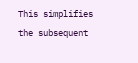This simplifies the subsequent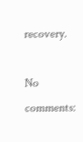recovery.

No comments: